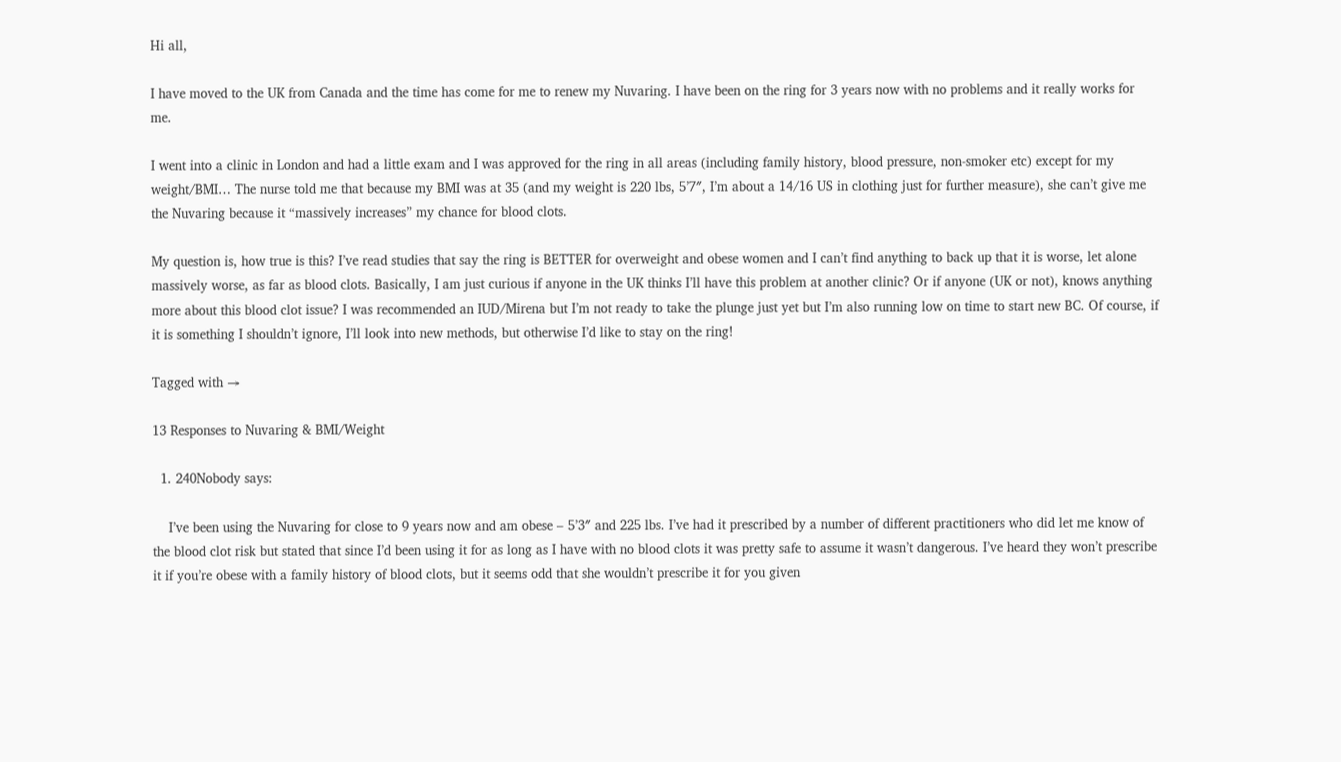Hi all,

I have moved to the UK from Canada and the time has come for me to renew my Nuvaring. I have been on the ring for 3 years now with no problems and it really works for me.

I went into a clinic in London and had a little exam and I was approved for the ring in all areas (including family history, blood pressure, non-smoker etc) except for my weight/BMI… The nurse told me that because my BMI was at 35 (and my weight is 220 lbs, 5’7″, I’m about a 14/16 US in clothing just for further measure), she can’t give me the Nuvaring because it “massively increases” my chance for blood clots.

My question is, how true is this? I’ve read studies that say the ring is BETTER for overweight and obese women and I can’t find anything to back up that it is worse, let alone massively worse, as far as blood clots. Basically, I am just curious if anyone in the UK thinks I’ll have this problem at another clinic? Or if anyone (UK or not), knows anything more about this blood clot issue? I was recommended an IUD/Mirena but I’m not ready to take the plunge just yet but I’m also running low on time to start new BC. Of course, if it is something I shouldn’t ignore, I’ll look into new methods, but otherwise I’d like to stay on the ring!

Tagged with →

13 Responses to Nuvaring & BMI/Weight

  1. 240Nobody says:

    I’ve been using the Nuvaring for close to 9 years now and am obese – 5’3″ and 225 lbs. I’ve had it prescribed by a number of different practitioners who did let me know of the blood clot risk but stated that since I’d been using it for as long as I have with no blood clots it was pretty safe to assume it wasn’t dangerous. I’ve heard they won’t prescribe it if you’re obese with a family history of blood clots, but it seems odd that she wouldn’t prescribe it for you given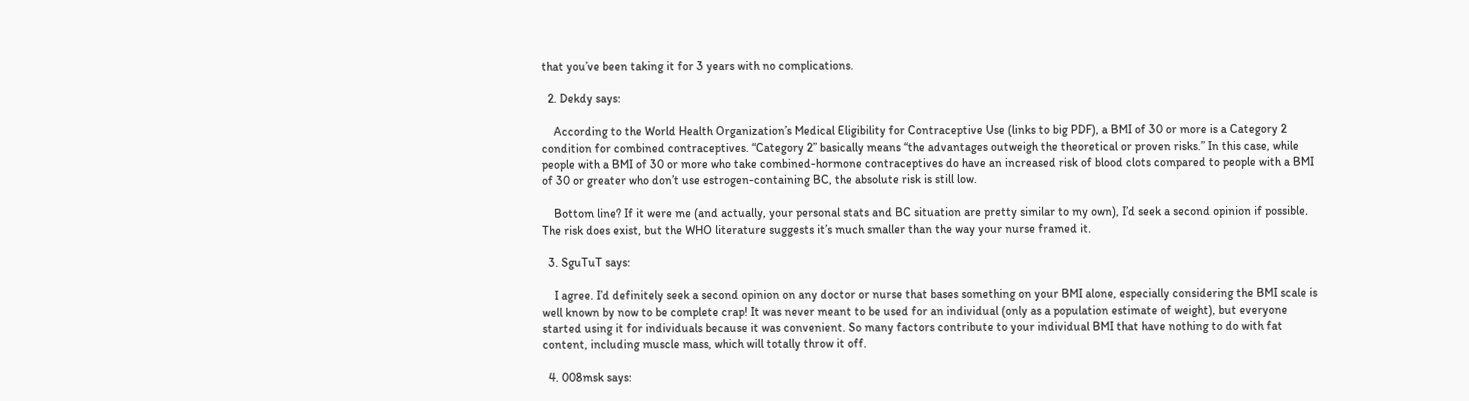that you’ve been taking it for 3 years with no complications.

  2. Dekdy says:

    According to the World Health Organization’s Medical Eligibility for Contraceptive Use (links to big PDF), a BMI of 30 or more is a Category 2 condition for combined contraceptives. “Category 2” basically means “the advantages outweigh the theoretical or proven risks.” In this case, while people with a BMI of 30 or more who take combined-hormone contraceptives do have an increased risk of blood clots compared to people with a BMI of 30 or greater who don’t use estrogen-containing BC, the absolute risk is still low.

    Bottom line? If it were me (and actually, your personal stats and BC situation are pretty similar to my own), I’d seek a second opinion if possible. The risk does exist, but the WHO literature suggests it’s much smaller than the way your nurse framed it.

  3. SguTuT says:

    I agree. I’d definitely seek a second opinion on any doctor or nurse that bases something on your BMI alone, especially considering the BMI scale is well known by now to be complete crap! It was never meant to be used for an individual (only as a population estimate of weight), but everyone started using it for individuals because it was convenient. So many factors contribute to your individual BMI that have nothing to do with fat content, including muscle mass, which will totally throw it off.

  4. 008msk says: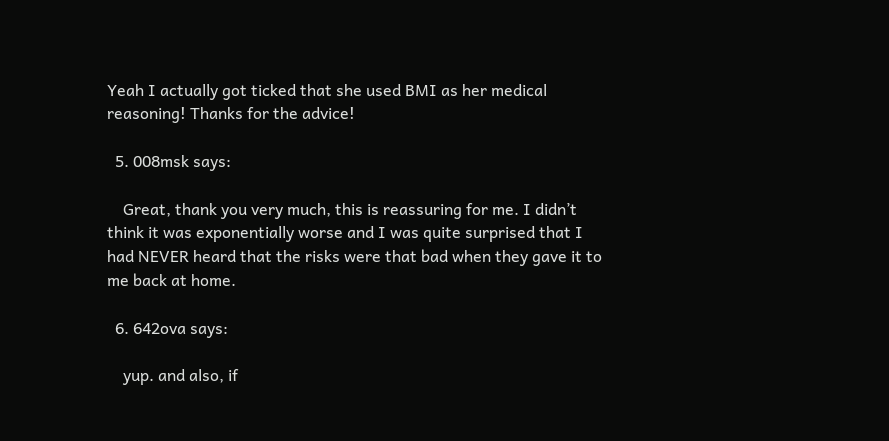Yeah I actually got ticked that she used BMI as her medical reasoning! Thanks for the advice!

  5. 008msk says:

    Great, thank you very much, this is reassuring for me. I didn’t think it was exponentially worse and I was quite surprised that I had NEVER heard that the risks were that bad when they gave it to me back at home.

  6. 642ova says:

    yup. and also, if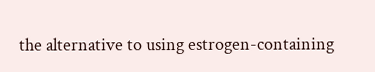the alternative to using estrogen-containing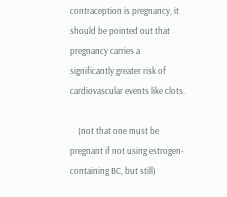contraception is pregnancy, it should be pointed out that pregnancy carries a significantly greater risk of cardiovascular events like clots.

    (not that one must be pregnant if not using estrogen-containing BC, but still)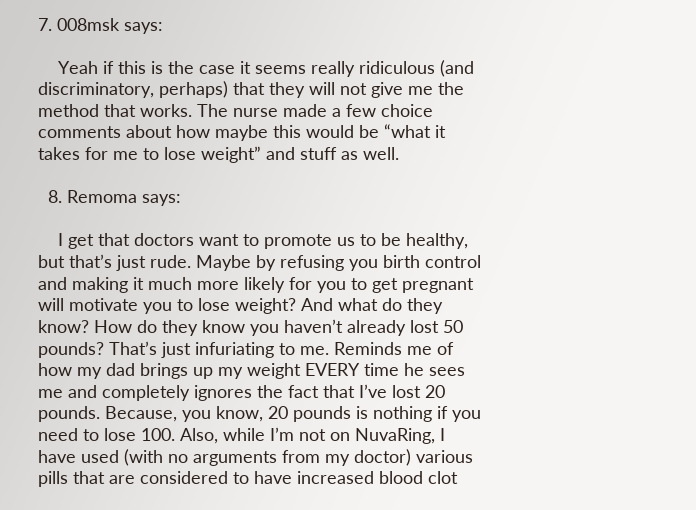7. 008msk says:

    Yeah if this is the case it seems really ridiculous (and discriminatory, perhaps) that they will not give me the method that works. The nurse made a few choice comments about how maybe this would be “what it takes for me to lose weight” and stuff as well.

  8. Remoma says:

    I get that doctors want to promote us to be healthy, but that’s just rude. Maybe by refusing you birth control and making it much more likely for you to get pregnant will motivate you to lose weight? And what do they know? How do they know you haven’t already lost 50 pounds? That’s just infuriating to me. Reminds me of how my dad brings up my weight EVERY time he sees me and completely ignores the fact that I’ve lost 20 pounds. Because, you know, 20 pounds is nothing if you need to lose 100. Also, while I’m not on NuvaRing, I have used (with no arguments from my doctor) various pills that are considered to have increased blood clot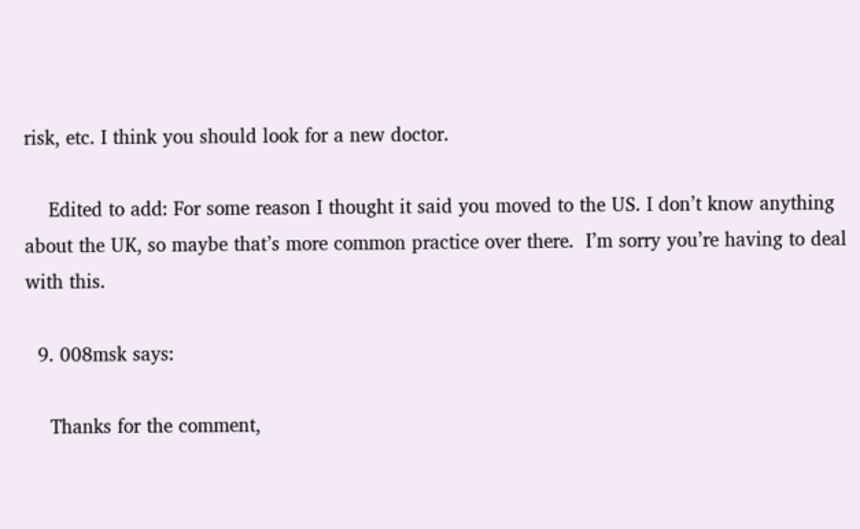risk, etc. I think you should look for a new doctor.

    Edited to add: For some reason I thought it said you moved to the US. I don’t know anything about the UK, so maybe that’s more common practice over there.  I’m sorry you’re having to deal with this.

  9. 008msk says:

    Thanks for the comment,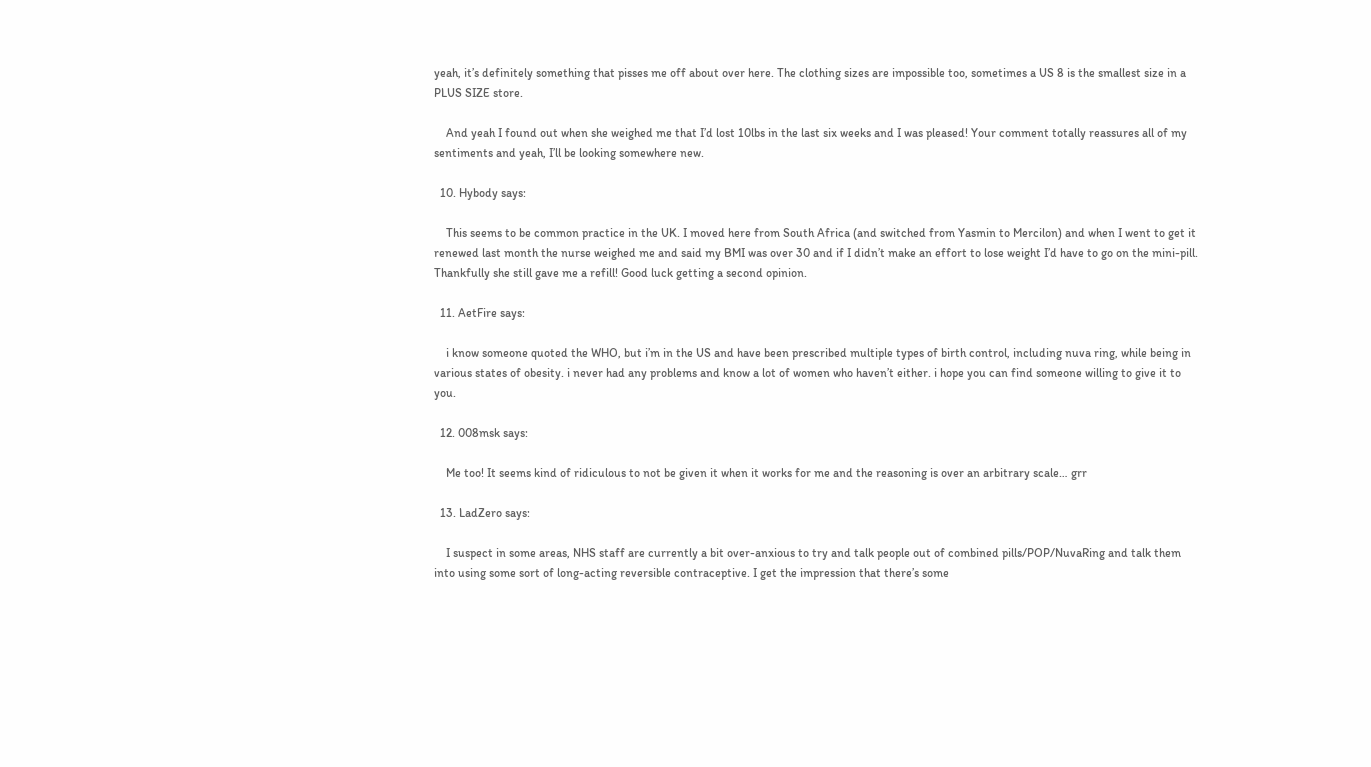yeah, it’s definitely something that pisses me off about over here. The clothing sizes are impossible too, sometimes a US 8 is the smallest size in a PLUS SIZE store.

    And yeah I found out when she weighed me that I’d lost 10lbs in the last six weeks and I was pleased! Your comment totally reassures all of my sentiments and yeah, I’ll be looking somewhere new.

  10. Hybody says:

    This seems to be common practice in the UK. I moved here from South Africa (and switched from Yasmin to Mercilon) and when I went to get it renewed last month the nurse weighed me and said my BMI was over 30 and if I didn’t make an effort to lose weight I’d have to go on the mini-pill. Thankfully she still gave me a refill! Good luck getting a second opinion.

  11. AetFire says:

    i know someone quoted the WHO, but i’m in the US and have been prescribed multiple types of birth control, including nuva ring, while being in various states of obesity. i never had any problems and know a lot of women who haven’t either. i hope you can find someone willing to give it to you.

  12. 008msk says:

    Me too! It seems kind of ridiculous to not be given it when it works for me and the reasoning is over an arbitrary scale… grr

  13. LadZero says:

    I suspect in some areas, NHS staff are currently a bit over-anxious to try and talk people out of combined pills/POP/NuvaRing and talk them into using some sort of long-acting reversible contraceptive. I get the impression that there’s some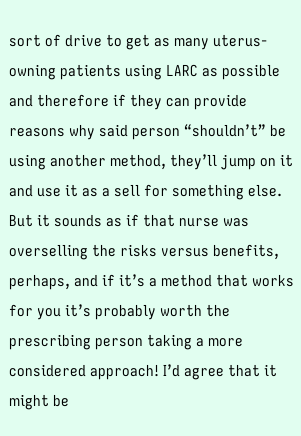sort of drive to get as many uterus-owning patients using LARC as possible and therefore if they can provide reasons why said person “shouldn’t” be using another method, they’ll jump on it and use it as a sell for something else. But it sounds as if that nurse was overselling the risks versus benefits, perhaps, and if it’s a method that works for you it’s probably worth the prescribing person taking a more considered approach! I’d agree that it might be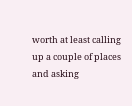worth at least calling up a couple of places and asking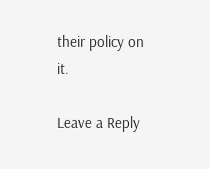their policy on it.

Leave a Reply